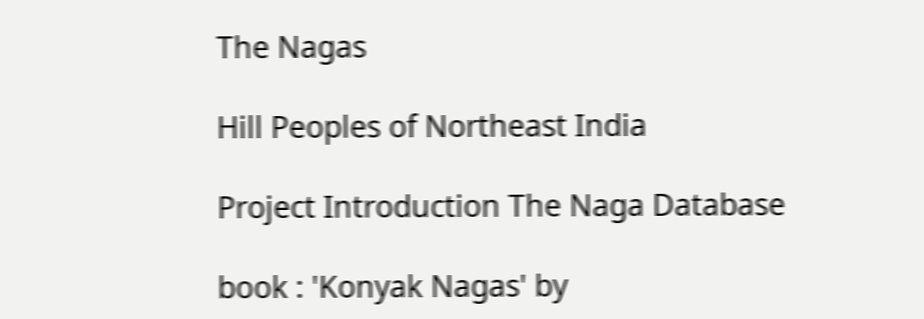The Nagas

Hill Peoples of Northeast India

Project Introduction The Naga Database

book : 'Konyak Nagas' by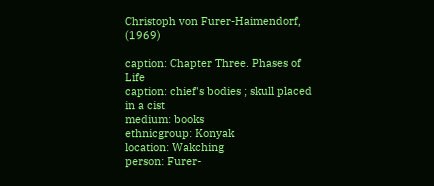Christoph von Furer-Haimendorf, (1969)

caption: Chapter Three. Phases of Life
caption: chief's bodies ; skull placed in a cist
medium: books
ethnicgroup: Konyak
location: Wakching
person: Furer-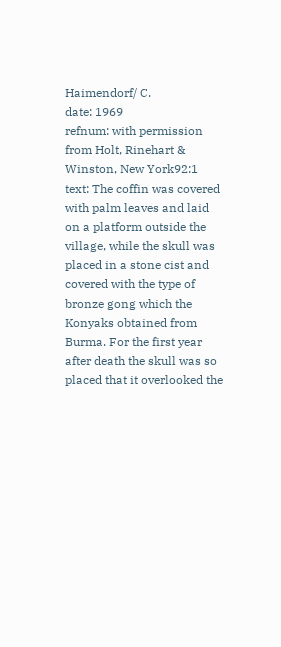Haimendorf/ C.
date: 1969
refnum: with permission from Holt, Rinehart & Winston, New York92:1
text: The coffin was covered with palm leaves and laid on a platform outside the village, while the skull was placed in a stone cist and covered with the type of bronze gong which the Konyaks obtained from Burma. For the first year after death the skull was so placed that it overlooked the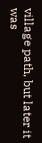village path, but later it was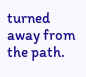turned away from the path.